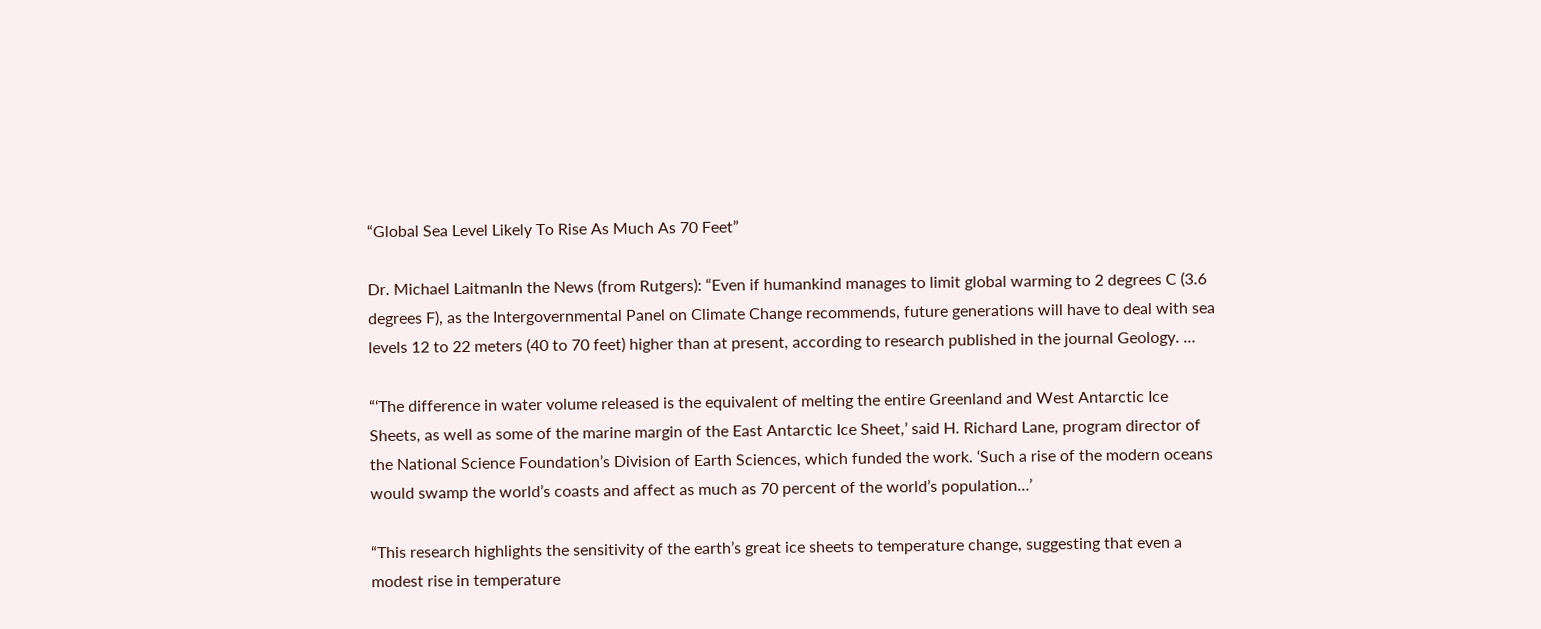“Global Sea Level Likely To Rise As Much As 70 Feet”

Dr. Michael LaitmanIn the News (from Rutgers): “Even if humankind manages to limit global warming to 2 degrees C (3.6 degrees F), as the Intergovernmental Panel on Climate Change recommends, future generations will have to deal with sea levels 12 to 22 meters (40 to 70 feet) higher than at present, according to research published in the journal Geology. …

“‘The difference in water volume released is the equivalent of melting the entire Greenland and West Antarctic Ice Sheets, as well as some of the marine margin of the East Antarctic Ice Sheet,’ said H. Richard Lane, program director of the National Science Foundation’s Division of Earth Sciences, which funded the work. ‘Such a rise of the modern oceans would swamp the world’s coasts and affect as much as 70 percent of the world’s population…’

“This research highlights the sensitivity of the earth’s great ice sheets to temperature change, suggesting that even a modest rise in temperature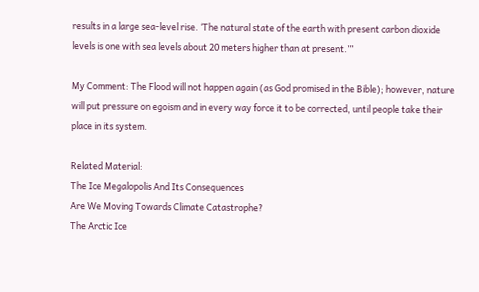results in a large sea-level rise. ‘The natural state of the earth with present carbon dioxide levels is one with sea levels about 20 meters higher than at present.’”

My Comment: The Flood will not happen again (as God promised in the Bible); however, nature will put pressure on egoism and in every way force it to be corrected, until people take their place in its system.

Related Material:
The Ice Megalopolis And Its Consequences
Are We Moving Towards Climate Catastrophe?
The Arctic Ice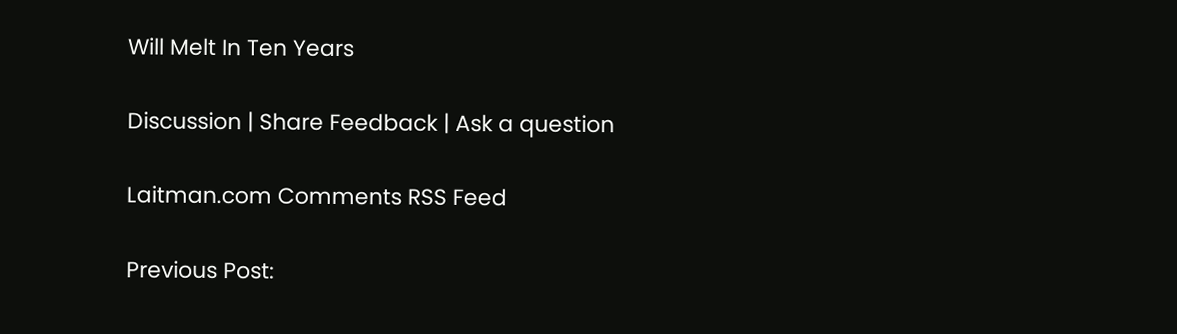Will Melt In Ten Years

Discussion | Share Feedback | Ask a question

Laitman.com Comments RSS Feed

Previous Post: